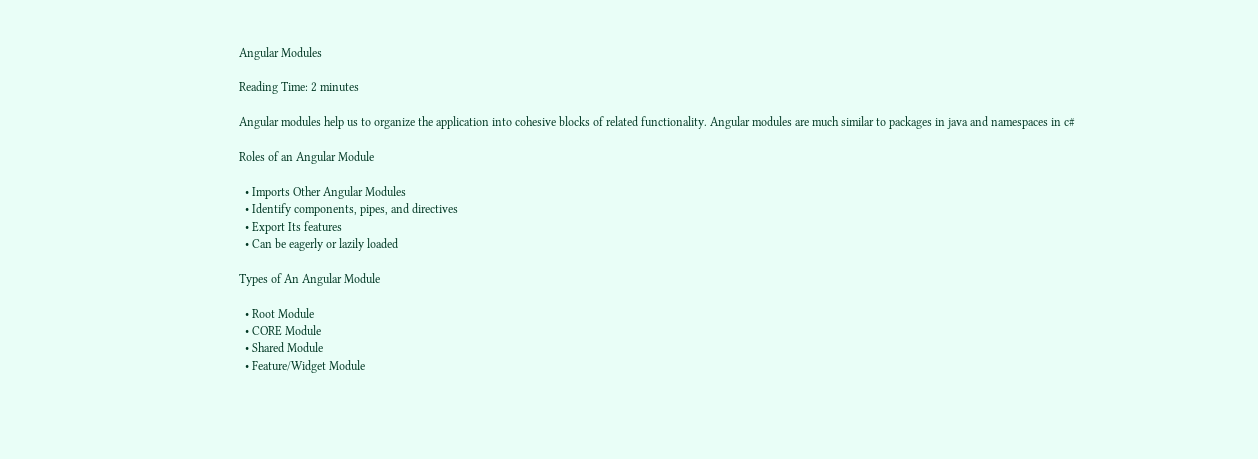Angular Modules

Reading Time: 2 minutes

Angular modules help us to organize the application into cohesive blocks of related functionality. Angular modules are much similar to packages in java and namespaces in c#

Roles of an Angular Module

  • Imports Other Angular Modules
  • Identify components, pipes, and directives
  • Export Its features
  • Can be eagerly or lazily loaded

Types of An Angular Module

  • Root Module
  • CORE Module
  • Shared Module
  • Feature/Widget Module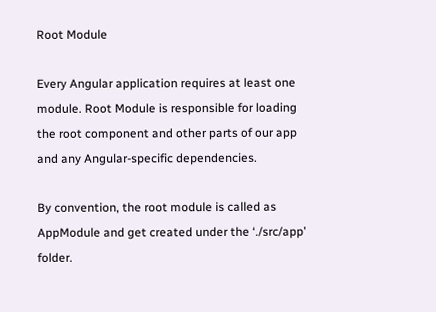Root Module

Every Angular application requires at least one module. Root Module is responsible for loading the root component and other parts of our app and any Angular-specific dependencies.

By convention, the root module is called as AppModule and get created under the ‘./src/app’ folder.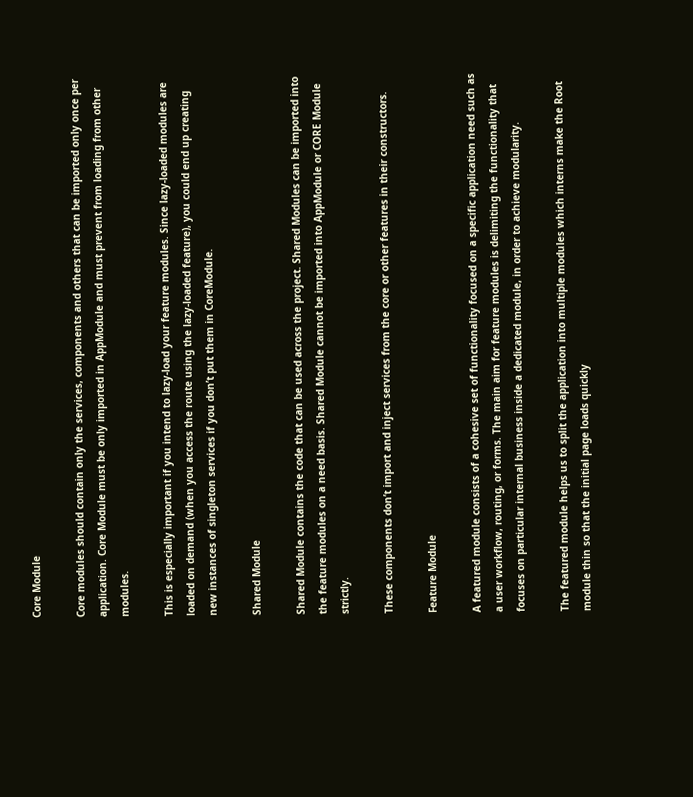Core Module

Core modules should contain only the services, components and others that can be imported only once per application. Core Module must be only imported in AppModule and must prevent from loading from other modules.

This is especially important if you intend to lazy-load your feature modules. Since lazy-loaded modules are loaded on demand (when you access the route using the lazy-loaded feature), you could end up creating new instances of singleton services if you don’t put them in CoreModule.

Shared Module

Shared Module contains the code that can be used across the project. Shared Modules can be imported into the feature modules on a need basis. Shared Module cannot be imported into AppModule or CORE Module strictly.

These components don’t import and inject services from the core or other features in their constructors.

Feature Module

A featured module consists of a cohesive set of functionality focused on a specific application need such as a user workflow, routing, or forms. The main aim for feature modules is delimiting the functionality that focuses on particular internal business inside a dedicated module, in order to achieve modularity.

The featured module helps us to split the application into multiple modules which interns make the Root module thin so that the initial page loads quickly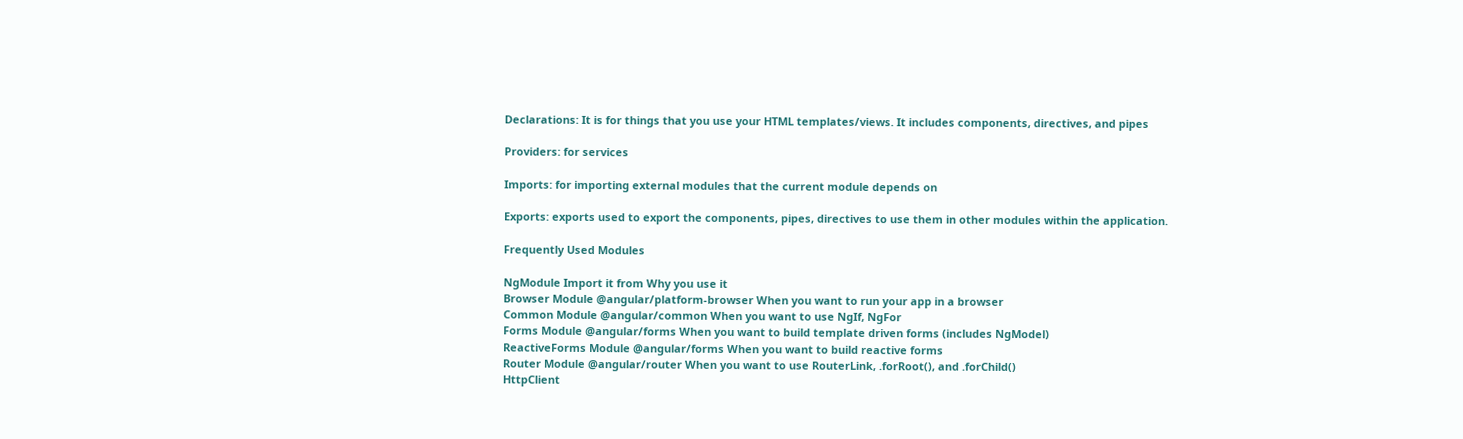Declarations: It is for things that you use your HTML templates/views. It includes components, directives, and pipes

Providers: for services

Imports: for importing external modules that the current module depends on

Exports: exports used to export the components, pipes, directives to use them in other modules within the application.

Frequently Used Modules

NgModule Import it from Why you use it
Browser Module @angular/platform-browser When you want to run your app in a browser
Common Module @angular/common When you want to use NgIf, NgFor
Forms Module @angular/forms When you want to build template driven forms (includes NgModel)
ReactiveForms Module @angular/forms When you want to build reactive forms
Router Module @angular/router When you want to use RouterLink, .forRoot(), and .forChild()
HttpClient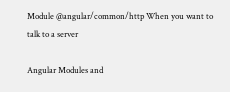Module @angular/common/http When you want to talk to a server

Angular Modules and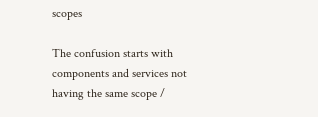scopes

The confusion starts with components and services not having the same scope /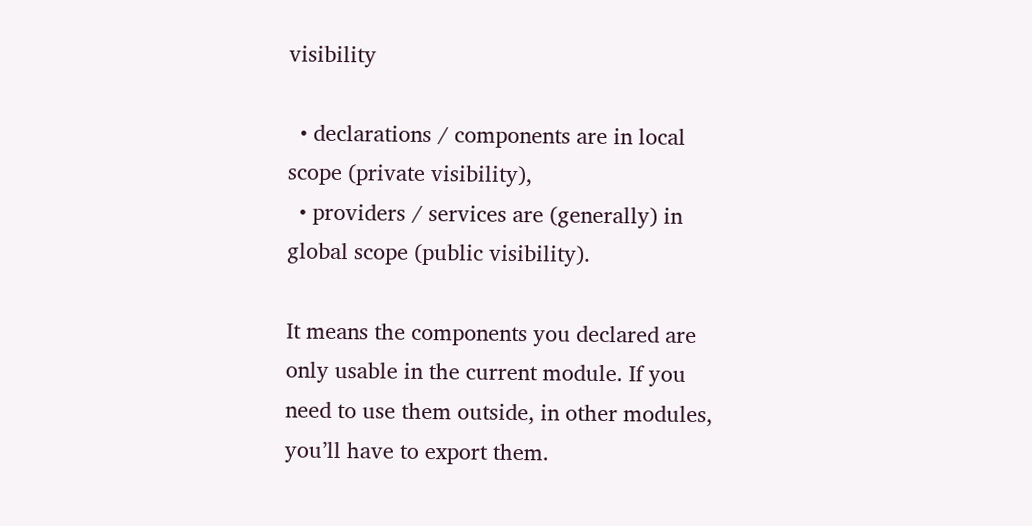visibility

  • declarations / components are in local scope (private visibility),
  • providers / services are (generally) in global scope (public visibility).

It means the components you declared are only usable in the current module. If you need to use them outside, in other modules, you’ll have to export them.